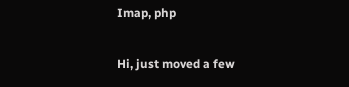Imap, php

Hi, just moved a few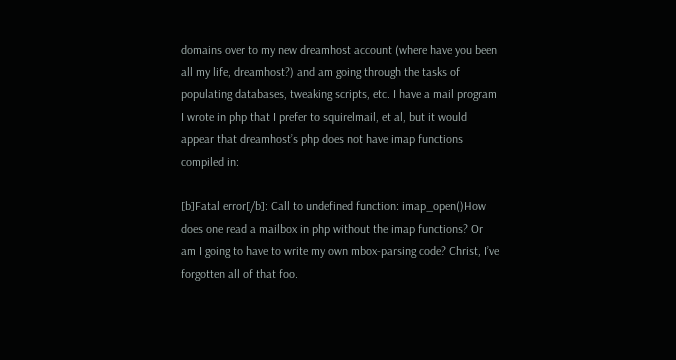domains over to my new dreamhost account (where have you been all my life, dreamhost?) and am going through the tasks of populating databases, tweaking scripts, etc. I have a mail program I wrote in php that I prefer to squirelmail, et al, but it would appear that dreamhost’s php does not have imap functions compiled in:

[b]Fatal error[/b]: Call to undefined function: imap_open()How does one read a mailbox in php without the imap functions? Or am I going to have to write my own mbox-parsing code? Christ, I’ve forgotten all of that foo.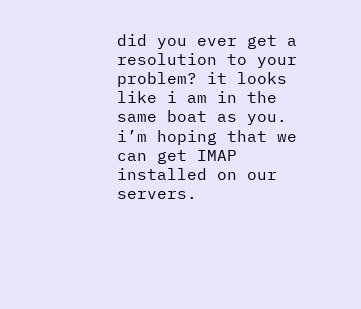did you ever get a resolution to your problem? it looks like i am in the same boat as you. i’m hoping that we can get IMAP installed on our servers.